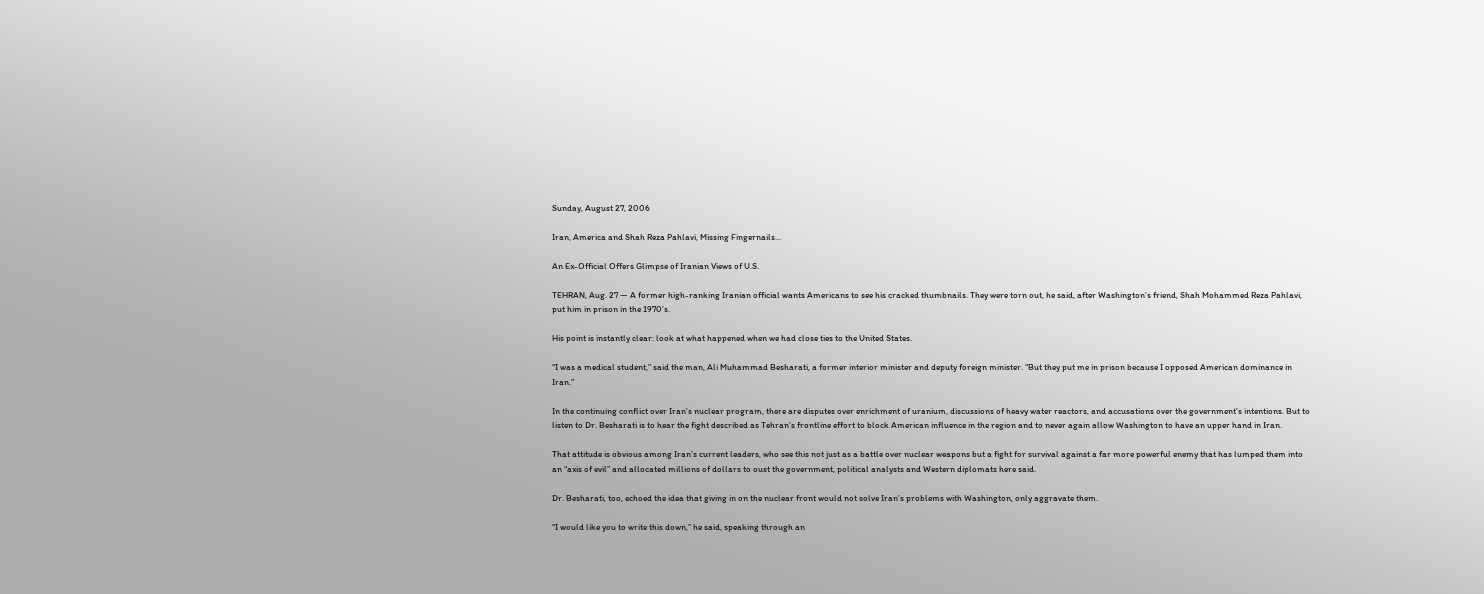Sunday, August 27, 2006

Iran, America and Shah Reza Pahlavi, Missing Fingernails...

An Ex-Official Offers Glimpse of Iranian Views of U.S.

TEHRAN, Aug. 27 — A former high-ranking Iranian official wants Americans to see his cracked thumbnails. They were torn out, he said, after Washington’s friend, Shah Mohammed Reza Pahlavi, put him in prison in the 1970’s.

His point is instantly clear: look at what happened when we had close ties to the United States.

“I was a medical student,” said the man, Ali Muhammad Besharati, a former interior minister and deputy foreign minister. “But they put me in prison because I opposed American dominance in Iran.”

In the continuing conflict over Iran’s nuclear program, there are disputes over enrichment of uranium, discussions of heavy water reactors, and accusations over the government’s intentions. But to listen to Dr. Besharati is to hear the fight described as Tehran’s frontline effort to block American influence in the region and to never again allow Washington to have an upper hand in Iran.

That attitude is obvious among Iran’s current leaders, who see this not just as a battle over nuclear weapons but a fight for survival against a far more powerful enemy that has lumped them into an “axis of evil” and allocated millions of dollars to oust the government, political analysts and Western diplomats here said.

Dr. Besharati, too, echoed the idea that giving in on the nuclear front would not solve Iran’s problems with Washington, only aggravate them.

“I would like you to write this down,” he said, speaking through an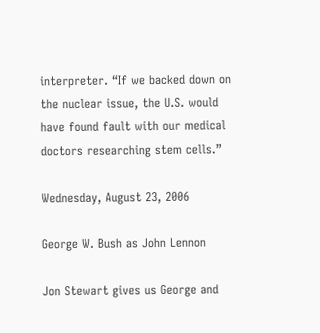interpreter. “If we backed down on the nuclear issue, the U.S. would have found fault with our medical doctors researching stem cells.”

Wednesday, August 23, 2006

George W. Bush as John Lennon

Jon Stewart gives us George and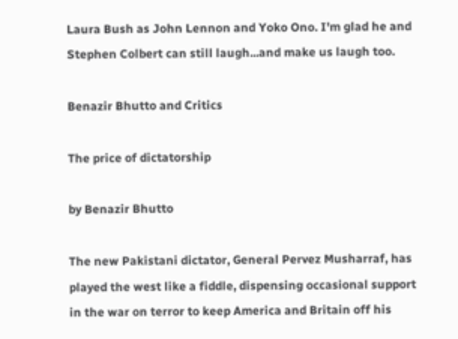Laura Bush as John Lennon and Yoko Ono. I'm glad he and Stephen Colbert can still laugh...and make us laugh too.

Benazir Bhutto and Critics

The price of dictatorship

by Benazir Bhutto

The new Pakistani dictator, General Pervez Musharraf, has played the west like a fiddle, dispensing occasional support in the war on terror to keep America and Britain off his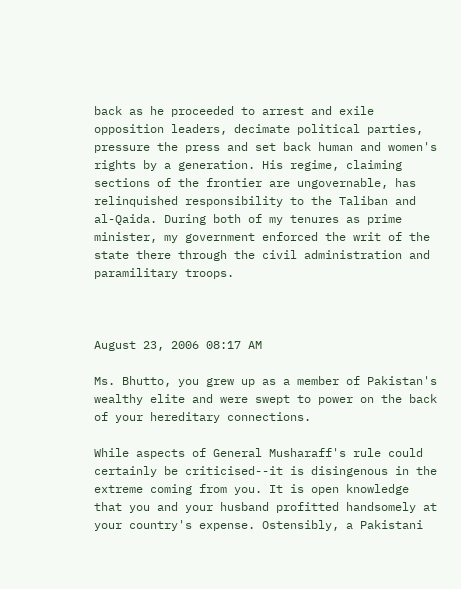back as he proceeded to arrest and exile opposition leaders, decimate political parties, pressure the press and set back human and women's rights by a generation. His regime, claiming sections of the frontier are ungovernable, has relinquished responsibility to the Taliban and al-Qaida. During both of my tenures as prime minister, my government enforced the writ of the state there through the civil administration and paramilitary troops.



August 23, 2006 08:17 AM

Ms. Bhutto, you grew up as a member of Pakistan's wealthy elite and were swept to power on the back of your hereditary connections.

While aspects of General Musharaff's rule could certainly be criticised--it is disingenous in the extreme coming from you. It is open knowledge that you and your husband profitted handsomely at your country's expense. Ostensibly, a Pakistani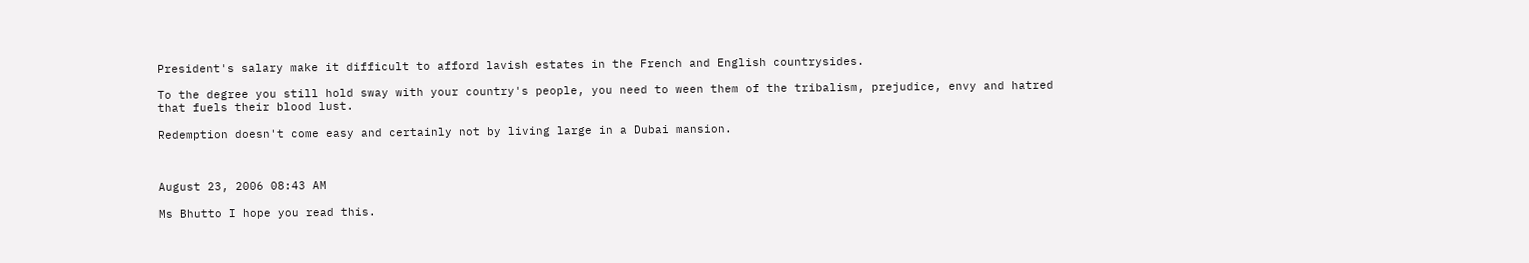President's salary make it difficult to afford lavish estates in the French and English countrysides.

To the degree you still hold sway with your country's people, you need to ween them of the tribalism, prejudice, envy and hatred that fuels their blood lust.

Redemption doesn't come easy and certainly not by living large in a Dubai mansion.



August 23, 2006 08:43 AM

Ms Bhutto I hope you read this.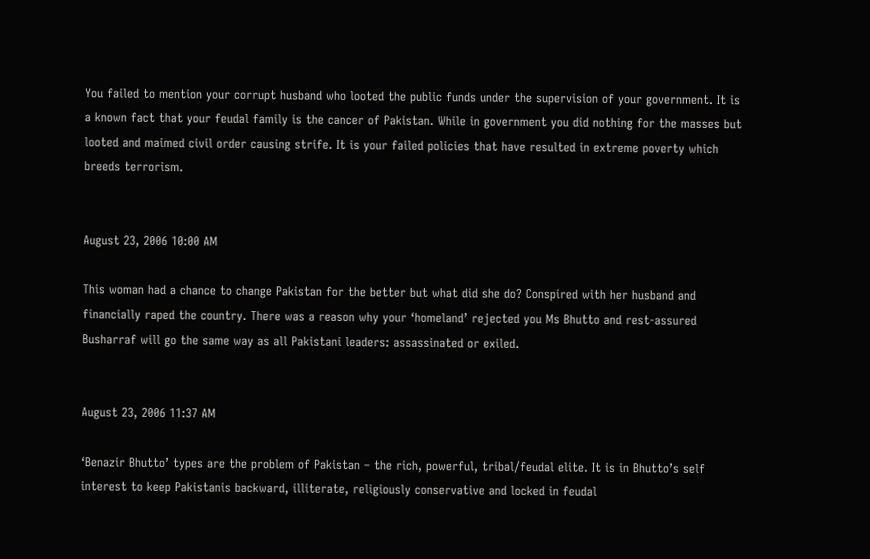You failed to mention your corrupt husband who looted the public funds under the supervision of your government. It is a known fact that your feudal family is the cancer of Pakistan. While in government you did nothing for the masses but looted and maimed civil order causing strife. It is your failed policies that have resulted in extreme poverty which breeds terrorism.


August 23, 2006 10:00 AM

This woman had a chance to change Pakistan for the better but what did she do? Conspired with her husband and financially raped the country. There was a reason why your ‘homeland’ rejected you Ms Bhutto and rest-assured Busharraf will go the same way as all Pakistani leaders: assassinated or exiled.


August 23, 2006 11:37 AM

‘Benazir Bhutto’ types are the problem of Pakistan – the rich, powerful, tribal/feudal elite. It is in Bhutto’s self interest to keep Pakistanis backward, illiterate, religiously conservative and locked in feudal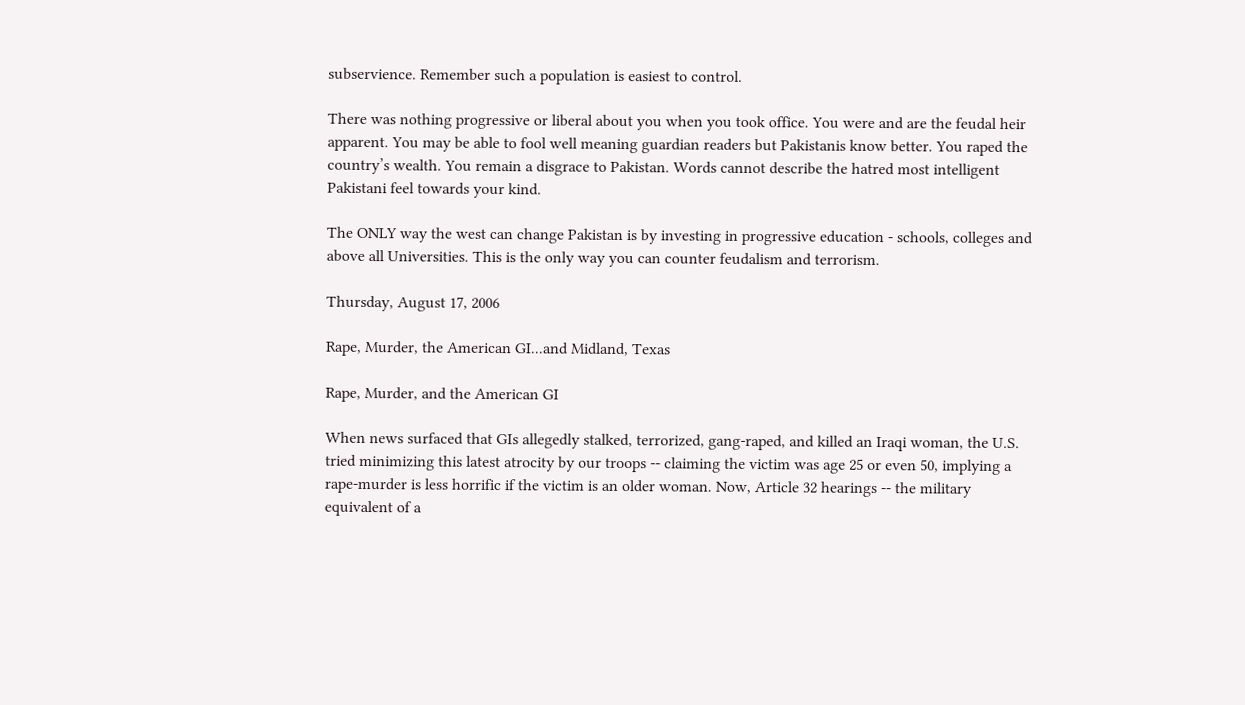subservience. Remember such a population is easiest to control.

There was nothing progressive or liberal about you when you took office. You were and are the feudal heir apparent. You may be able to fool well meaning guardian readers but Pakistanis know better. You raped the country’s wealth. You remain a disgrace to Pakistan. Words cannot describe the hatred most intelligent Pakistani feel towards your kind.

The ONLY way the west can change Pakistan is by investing in progressive education - schools, colleges and above all Universities. This is the only way you can counter feudalism and terrorism.

Thursday, August 17, 2006

Rape, Murder, the American GI...and Midland, Texas

Rape, Murder, and the American GI

When news surfaced that GIs allegedly stalked, terrorized, gang-raped, and killed an Iraqi woman, the U.S. tried minimizing this latest atrocity by our troops -- claiming the victim was age 25 or even 50, implying a rape-murder is less horrific if the victim is an older woman. Now, Article 32 hearings -- the military equivalent of a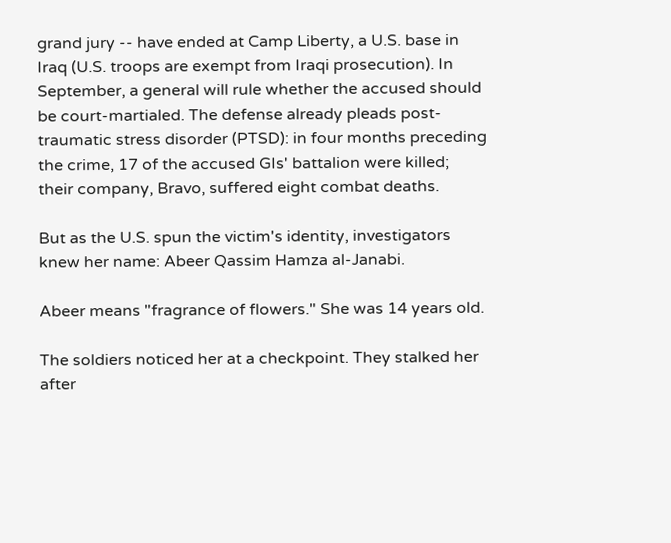grand jury -- have ended at Camp Liberty, a U.S. base in Iraq (U.S. troops are exempt from Iraqi prosecution). In September, a general will rule whether the accused should be court-martialed. The defense already pleads post-traumatic stress disorder (PTSD): in four months preceding the crime, 17 of the accused GIs' battalion were killed; their company, Bravo, suffered eight combat deaths.

But as the U.S. spun the victim's identity, investigators knew her name: Abeer Qassim Hamza al-Janabi.

Abeer means "fragrance of flowers." She was 14 years old.

The soldiers noticed her at a checkpoint. They stalked her after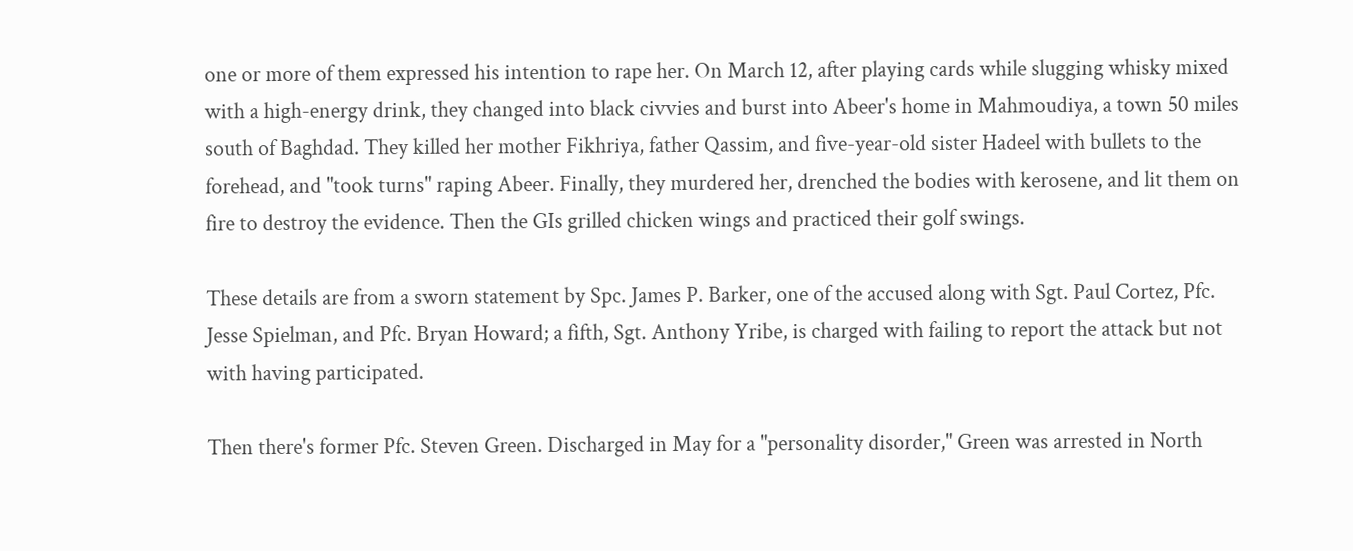one or more of them expressed his intention to rape her. On March 12, after playing cards while slugging whisky mixed with a high-energy drink, they changed into black civvies and burst into Abeer's home in Mahmoudiya, a town 50 miles south of Baghdad. They killed her mother Fikhriya, father Qassim, and five-year-old sister Hadeel with bullets to the forehead, and "took turns" raping Abeer. Finally, they murdered her, drenched the bodies with kerosene, and lit them on fire to destroy the evidence. Then the GIs grilled chicken wings and practiced their golf swings.

These details are from a sworn statement by Spc. James P. Barker, one of the accused along with Sgt. Paul Cortez, Pfc. Jesse Spielman, and Pfc. Bryan Howard; a fifth, Sgt. Anthony Yribe, is charged with failing to report the attack but not with having participated.

Then there's former Pfc. Steven Green. Discharged in May for a "personality disorder," Green was arrested in North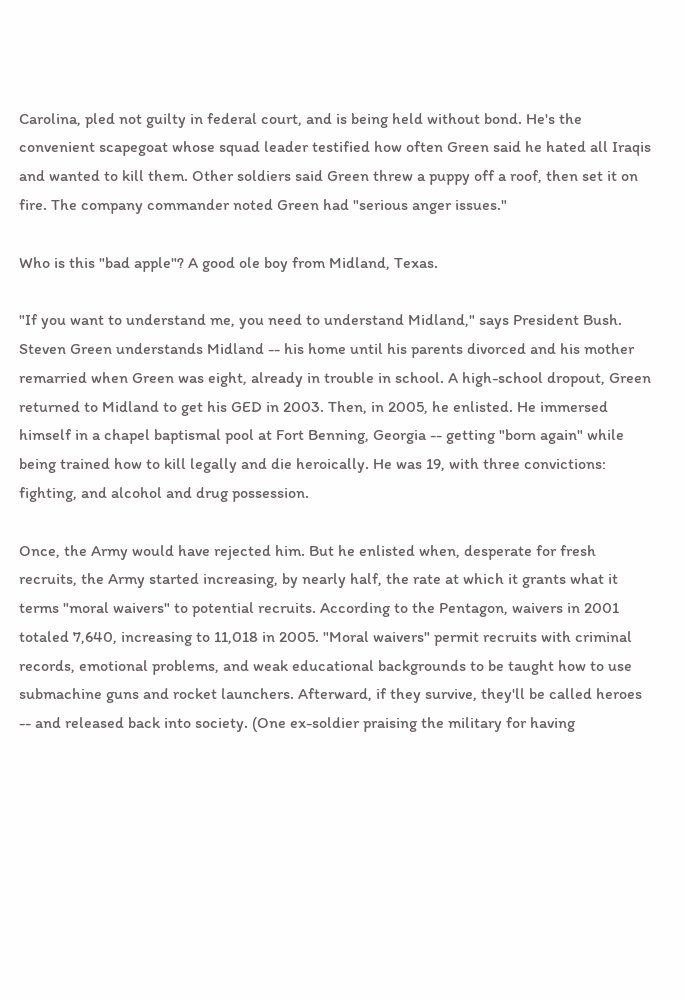Carolina, pled not guilty in federal court, and is being held without bond. He's the convenient scapegoat whose squad leader testified how often Green said he hated all Iraqis and wanted to kill them. Other soldiers said Green threw a puppy off a roof, then set it on fire. The company commander noted Green had "serious anger issues."

Who is this "bad apple"? A good ole boy from Midland, Texas.

"If you want to understand me, you need to understand Midland," says President Bush. Steven Green understands Midland -- his home until his parents divorced and his mother remarried when Green was eight, already in trouble in school. A high-school dropout, Green returned to Midland to get his GED in 2003. Then, in 2005, he enlisted. He immersed himself in a chapel baptismal pool at Fort Benning, Georgia -- getting "born again" while being trained how to kill legally and die heroically. He was 19, with three convictions: fighting, and alcohol and drug possession.

Once, the Army would have rejected him. But he enlisted when, desperate for fresh recruits, the Army started increasing, by nearly half, the rate at which it grants what it terms "moral waivers" to potential recruits. According to the Pentagon, waivers in 2001 totaled 7,640, increasing to 11,018 in 2005. "Moral waivers" permit recruits with criminal records, emotional problems, and weak educational backgrounds to be taught how to use submachine guns and rocket launchers. Afterward, if they survive, they'll be called heroes -- and released back into society. (One ex-soldier praising the military for having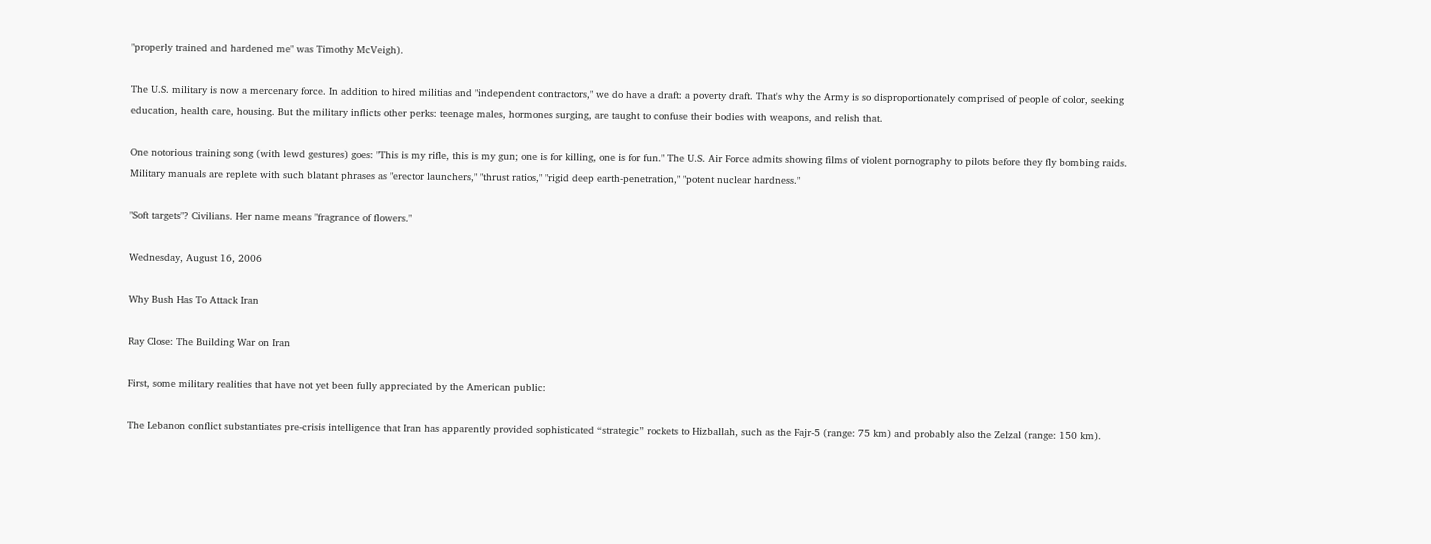"properly trained and hardened me" was Timothy McVeigh).

The U.S. military is now a mercenary force. In addition to hired militias and "independent contractors," we do have a draft: a poverty draft. That's why the Army is so disproportionately comprised of people of color, seeking education, health care, housing. But the military inflicts other perks: teenage males, hormones surging, are taught to confuse their bodies with weapons, and relish that.

One notorious training song (with lewd gestures) goes: "This is my rifle, this is my gun; one is for killing, one is for fun." The U.S. Air Force admits showing films of violent pornography to pilots before they fly bombing raids. Military manuals are replete with such blatant phrases as "erector launchers," "thrust ratios," "rigid deep earth-penetration," "potent nuclear hardness."

"Soft targets"? Civilians. Her name means "fragrance of flowers."

Wednesday, August 16, 2006

Why Bush Has To Attack Iran

Ray Close: The Building War on Iran

First, some military realities that have not yet been fully appreciated by the American public:

The Lebanon conflict substantiates pre-crisis intelligence that Iran has apparently provided sophisticated “strategic” rockets to Hizballah, such as the Fajr-5 (range: 75 km) and probably also the Zelzal (range: 150 km).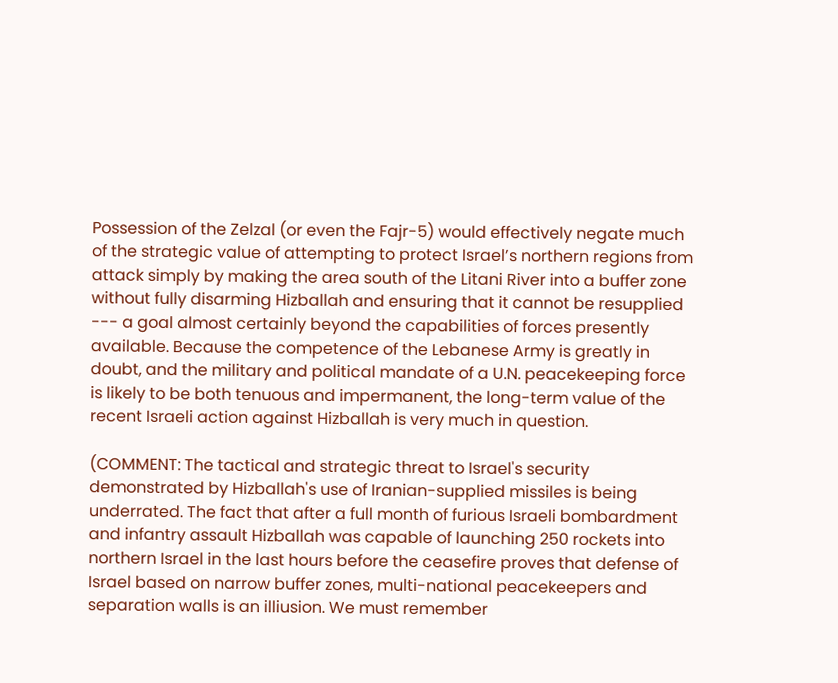Possession of the Zelzal (or even the Fajr-5) would effectively negate much of the strategic value of attempting to protect Israel’s northern regions from attack simply by making the area south of the Litani River into a buffer zone without fully disarming Hizballah and ensuring that it cannot be resupplied --- a goal almost certainly beyond the capabilities of forces presently available. Because the competence of the Lebanese Army is greatly in doubt, and the military and political mandate of a U.N. peacekeeping force is likely to be both tenuous and impermanent, the long-term value of the recent Israeli action against Hizballah is very much in question.

(COMMENT: The tactical and strategic threat to Israel's security demonstrated by Hizballah's use of Iranian-supplied missiles is being underrated. The fact that after a full month of furious Israeli bombardment and infantry assault Hizballah was capable of launching 250 rockets into northern Israel in the last hours before the ceasefire proves that defense of Israel based on narrow buffer zones, multi-national peacekeepers and separation walls is an illiusion. We must remember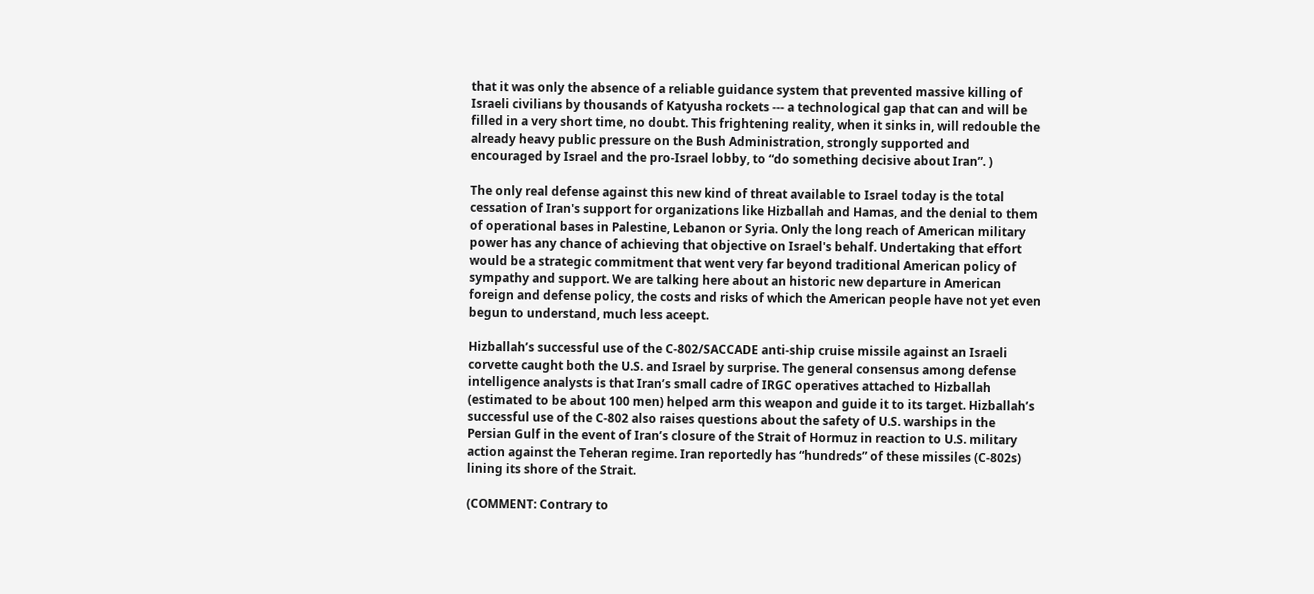that it was only the absence of a reliable guidance system that prevented massive killing of Israeli civilians by thousands of Katyusha rockets --- a technological gap that can and will be filled in a very short time, no doubt. This frightening reality, when it sinks in, will redouble the already heavy public pressure on the Bush Administration, strongly supported and encouraged by Israel and the pro-Israel lobby, to “do something decisive about Iran”. )

The only real defense against this new kind of threat available to Israel today is the total cessation of Iran's support for organizations like Hizballah and Hamas, and the denial to them of operational bases in Palestine, Lebanon or Syria. Only the long reach of American military power has any chance of achieving that objective on Israel's behalf. Undertaking that effort would be a strategic commitment that went very far beyond traditional American policy of sympathy and support. We are talking here about an historic new departure in American foreign and defense policy, the costs and risks of which the American people have not yet even begun to understand, much less aceept.

Hizballah’s successful use of the C-802/SACCADE anti-ship cruise missile against an Israeli corvette caught both the U.S. and Israel by surprise. The general consensus among defense intelligence analysts is that Iran’s small cadre of IRGC operatives attached to Hizballah (estimated to be about 100 men) helped arm this weapon and guide it to its target. Hizballah’s successful use of the C-802 also raises questions about the safety of U.S. warships in the Persian Gulf in the event of Iran’s closure of the Strait of Hormuz in reaction to U.S. military action against the Teheran regime. Iran reportedly has “hundreds” of these missiles (C-802s) lining its shore of the Strait.

(COMMENT: Contrary to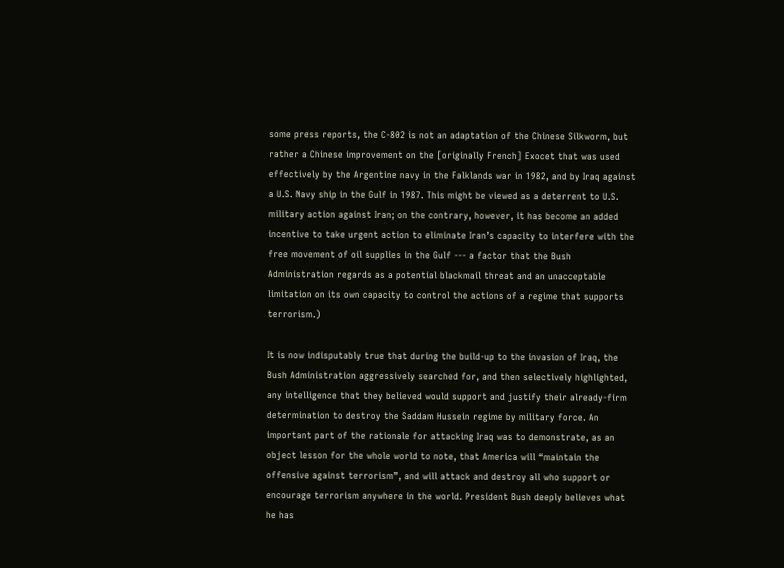some press reports, the C-802 is not an adaptation of the Chinese Silkworm, but rather a Chinese improvement on the [originally French] Exocet that was used effectively by the Argentine navy in the Falklands war in 1982, and by Iraq against a U.S. Navy ship in the Gulf in 1987. This might be viewed as a deterrent to U.S. military action against Iran; on the contrary, however, it has become an added incentive to take urgent action to eliminate Iran’s capacity to interfere with the free movement of oil supplies in the Gulf --- a factor that the Bush Administration regards as a potential blackmail threat and an unacceptable limitation on its own capacity to control the actions of a regime that supports terrorism.)

It is now indisputably true that during the build-up to the invasion of Iraq, the Bush Administration aggressively searched for, and then selectively highlighted, any intelligence that they believed would support and justify their already-firm determination to destroy the Saddam Hussein regime by military force. An important part of the rationale for attacking Iraq was to demonstrate, as an object lesson for the whole world to note, that America will “maintain the offensive against terrorism”, and will attack and destroy all who support or encourage terrorism anywhere in the world. President Bush deeply believes what he has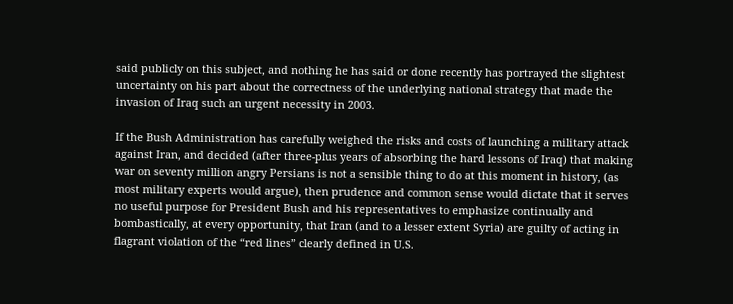said publicly on this subject, and nothing he has said or done recently has portrayed the slightest uncertainty on his part about the correctness of the underlying national strategy that made the invasion of Iraq such an urgent necessity in 2003.

If the Bush Administration has carefully weighed the risks and costs of launching a military attack against Iran, and decided (after three-plus years of absorbing the hard lessons of Iraq) that making war on seventy million angry Persians is not a sensible thing to do at this moment in history, (as most military experts would argue), then prudence and common sense would dictate that it serves no useful purpose for President Bush and his representatives to emphasize continually and bombastically, at every opportunity, that Iran (and to a lesser extent Syria) are guilty of acting in flagrant violation of the “red lines” clearly defined in U.S.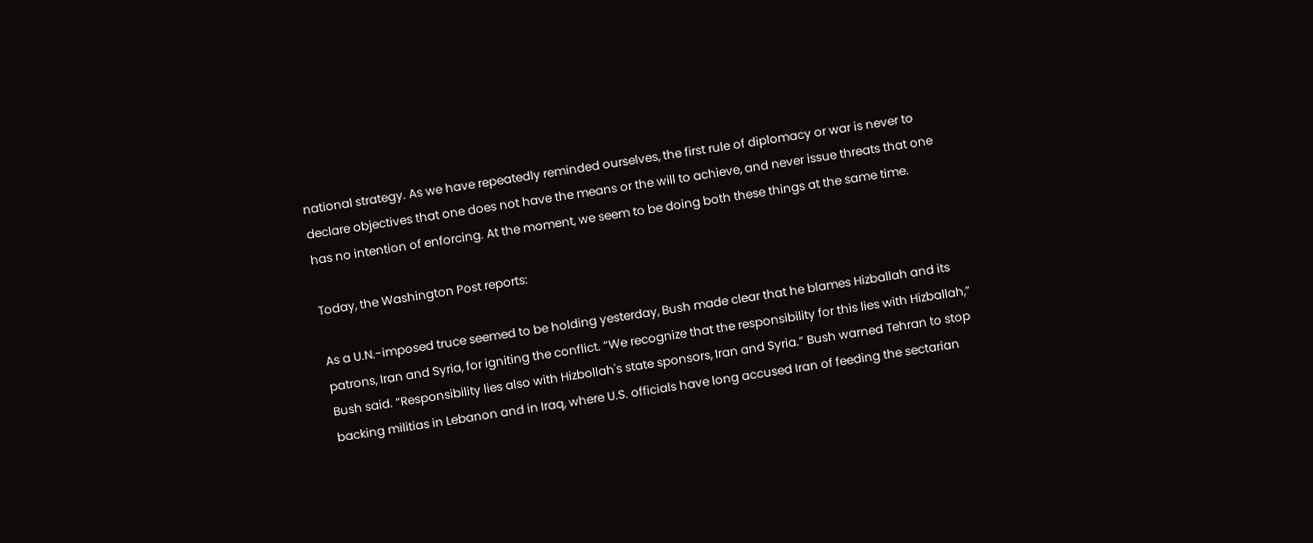national strategy. As we have repeatedly reminded ourselves, the first rule of diplomacy or war is never to declare objectives that one does not have the means or the will to achieve, and never issue threats that one has no intention of enforcing. At the moment, we seem to be doing both these things at the same time.

Today, the Washington Post reports:

As a U.N.-imposed truce seemed to be holding yesterday, Bush made clear that he blames Hizballah and its patrons, Iran and Syria, for igniting the conflict. “We recognize that the responsibility for this lies with Hizballah,” Bush said. “Responsibility lies also with Hizbollah's state sponsors, Iran and Syria.” Bush warned Tehran to stop backing militias in Lebanon and in Iraq, where U.S. officials have long accused Iran of feeding the sectarian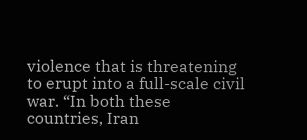violence that is threatening to erupt into a full-scale civil war. “In both these countries, Iran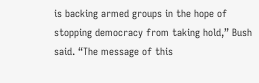is backing armed groups in the hope of stopping democracy from taking hold,” Bush said. “The message of this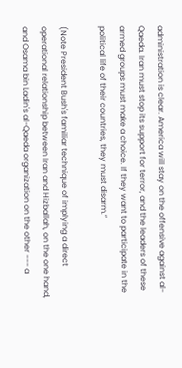administration is clear. America will stay on the offensive against al-Qaeda. Iran must stop its support for terror, and the leaders of these armed groups must make a choice. If they want to participate in the political life of their countries, they must disarm.”

(Note President Bush's familiar technique of implying a direct operational relationship between Iran and Hizballah, on the one hand, and Osama bin Ladin's al-Qaeda organization on the other --- a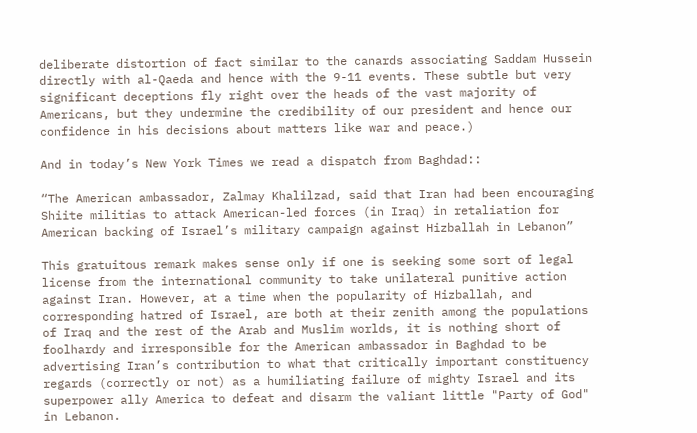deliberate distortion of fact similar to the canards associating Saddam Hussein directly with al-Qaeda and hence with the 9-11 events. These subtle but very significant deceptions fly right over the heads of the vast majority of Americans, but they undermine the credibility of our president and hence our confidence in his decisions about matters like war and peace.)

And in today’s New York Times we read a dispatch from Baghdad::

“The American ambassador, Zalmay Khalilzad, said that Iran had been encouraging Shiite militias to attack American-led forces (in Iraq) in retaliation for American backing of Israel’s military campaign against Hizballah in Lebanon”

This gratuitous remark makes sense only if one is seeking some sort of legal license from the international community to take unilateral punitive action against Iran. However, at a time when the popularity of Hizballah, and corresponding hatred of Israel, are both at their zenith among the populations of Iraq and the rest of the Arab and Muslim worlds, it is nothing short of foolhardy and irresponsible for the American ambassador in Baghdad to be advertising Iran’s contribution to what that critically important constituency regards (correctly or not) as a humiliating failure of mighty Israel and its superpower ally America to defeat and disarm the valiant little "Party of God" in Lebanon.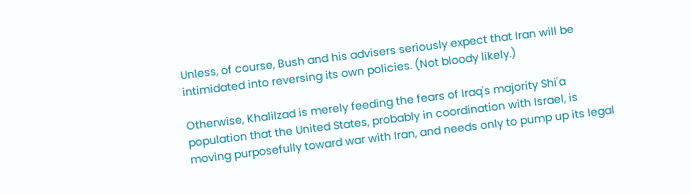Unless, of course, Bush and his advisers seriously expect that Iran will be intimidated into reversing its own policies. (Not bloody likely.)

Otherwise, Khalilzad is merely feeding the fears of Iraq's majority Shi'a population that the United States, probably in coordination with Israel, is moving purposefully toward war with Iran, and needs only to pump up its legal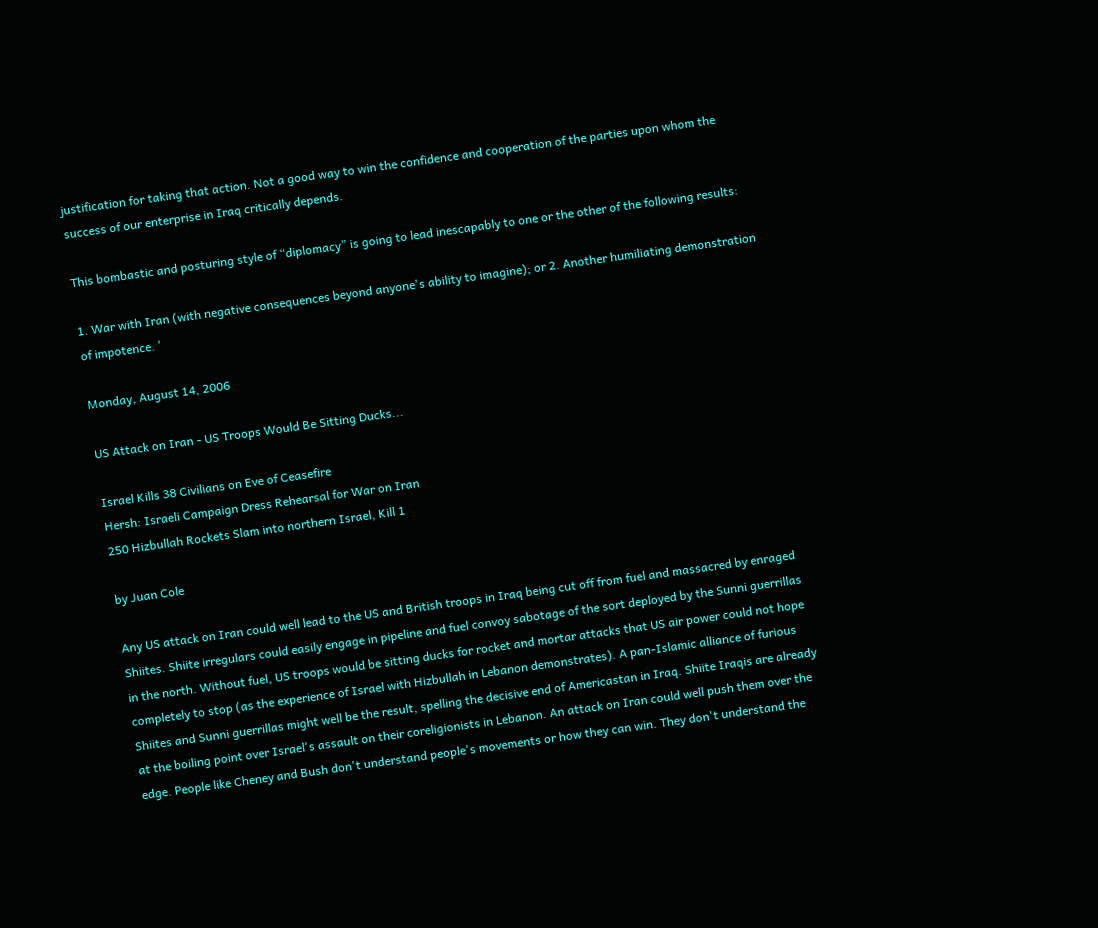justification for taking that action. Not a good way to win the confidence and cooperation of the parties upon whom the success of our enterprise in Iraq critically depends.

This bombastic and posturing style of “diplomacy” is going to lead inescapably to one or the other of the following results:

1. War with Iran (with negative consequences beyond anyone's ability to imagine); or 2. Another humiliating demonstration of impotence. '

Monday, August 14, 2006

US Attack on Iran - US Troops Would Be Sitting Ducks...

Israel Kills 38 Civilians on Eve of Ceasefire
Hersh: Israeli Campaign Dress Rehearsal for War on Iran
250 Hizbullah Rockets Slam into northern Israel, Kill 1

by Juan Cole

Any US attack on Iran could well lead to the US and British troops in Iraq being cut off from fuel and massacred by enraged Shiites. Shiite irregulars could easily engage in pipeline and fuel convoy sabotage of the sort deployed by the Sunni guerrillas in the north. Without fuel, US troops would be sitting ducks for rocket and mortar attacks that US air power could not hope completely to stop (as the experience of Israel with Hizbullah in Lebanon demonstrates). A pan-Islamic alliance of furious Shiites and Sunni guerrillas might well be the result, spelling the decisive end of Americastan in Iraq. Shiite Iraqis are already at the boiling point over Israel's assault on their coreligionists in Lebanon. An attack on Iran could well push them over the edge. People like Cheney and Bush don't understand people's movements or how they can win. They don't understand the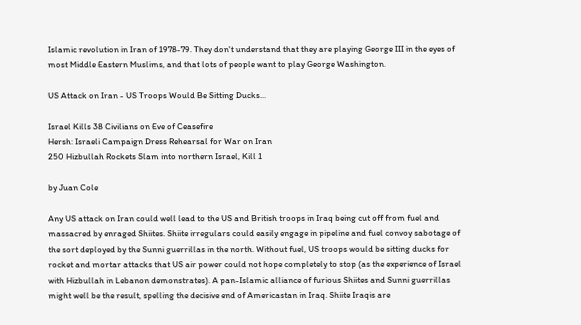Islamic revolution in Iran of 1978-79. They don't understand that they are playing George III in the eyes of most Middle Eastern Muslims, and that lots of people want to play George Washington.

US Attack on Iran - US Troops Would Be Sitting Ducks...

Israel Kills 38 Civilians on Eve of Ceasefire
Hersh: Israeli Campaign Dress Rehearsal for War on Iran
250 Hizbullah Rockets Slam into northern Israel, Kill 1

by Juan Cole

Any US attack on Iran could well lead to the US and British troops in Iraq being cut off from fuel and massacred by enraged Shiites. Shiite irregulars could easily engage in pipeline and fuel convoy sabotage of the sort deployed by the Sunni guerrillas in the north. Without fuel, US troops would be sitting ducks for rocket and mortar attacks that US air power could not hope completely to stop (as the experience of Israel with Hizbullah in Lebanon demonstrates). A pan-Islamic alliance of furious Shiites and Sunni guerrillas might well be the result, spelling the decisive end of Americastan in Iraq. Shiite Iraqis are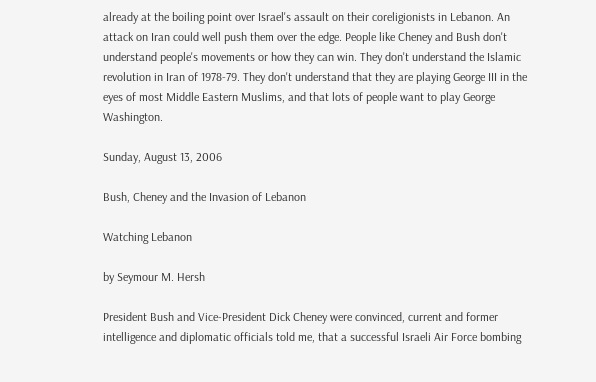already at the boiling point over Israel's assault on their coreligionists in Lebanon. An attack on Iran could well push them over the edge. People like Cheney and Bush don't understand people's movements or how they can win. They don't understand the Islamic revolution in Iran of 1978-79. They don't understand that they are playing George III in the eyes of most Middle Eastern Muslims, and that lots of people want to play George Washington.

Sunday, August 13, 2006

Bush, Cheney and the Invasion of Lebanon

Watching Lebanon

by Seymour M. Hersh

President Bush and Vice-President Dick Cheney were convinced, current and former intelligence and diplomatic officials told me, that a successful Israeli Air Force bombing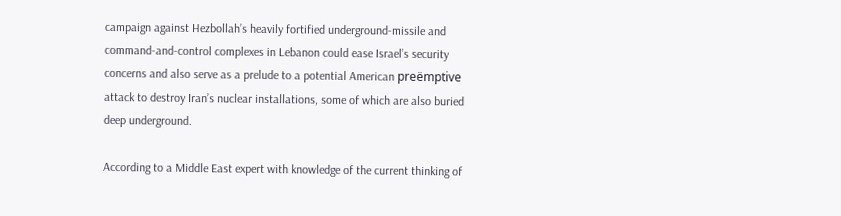campaign against Hezbollah’s heavily fortified underground-missile and command-and-control complexes in Lebanon could ease Israel’s security concerns and also serve as a prelude to a potential American preëmptive attack to destroy Iran’s nuclear installations, some of which are also buried deep underground.

According to a Middle East expert with knowledge of the current thinking of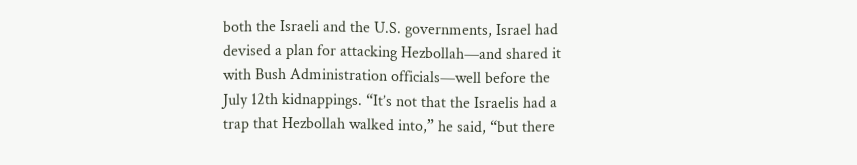both the Israeli and the U.S. governments, Israel had devised a plan for attacking Hezbollah—and shared it with Bush Administration officials—well before the July 12th kidnappings. “It’s not that the Israelis had a trap that Hezbollah walked into,” he said, “but there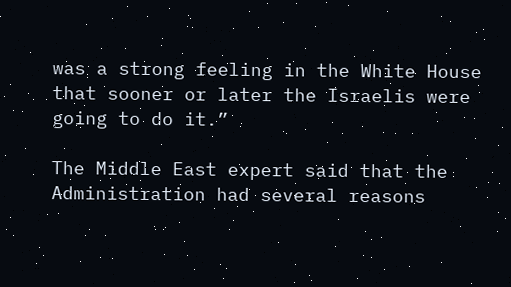was a strong feeling in the White House that sooner or later the Israelis were going to do it.”

The Middle East expert said that the Administration had several reasons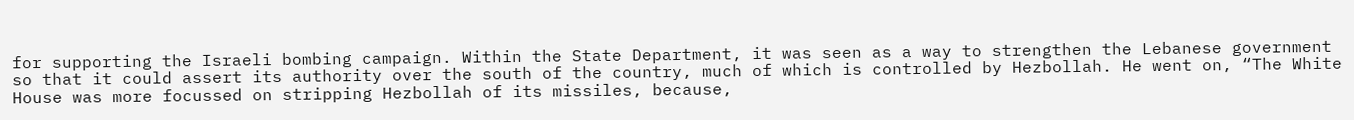for supporting the Israeli bombing campaign. Within the State Department, it was seen as a way to strengthen the Lebanese government so that it could assert its authority over the south of the country, much of which is controlled by Hezbollah. He went on, “The White House was more focussed on stripping Hezbollah of its missiles, because,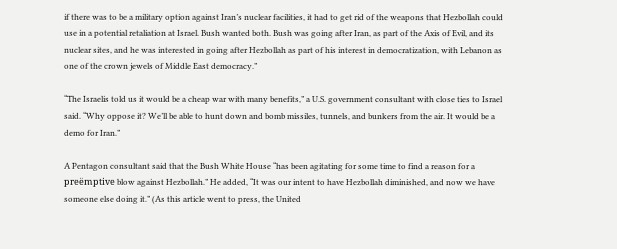if there was to be a military option against Iran’s nuclear facilities, it had to get rid of the weapons that Hezbollah could use in a potential retaliation at Israel. Bush wanted both. Bush was going after Iran, as part of the Axis of Evil, and its nuclear sites, and he was interested in going after Hezbollah as part of his interest in democratization, with Lebanon as one of the crown jewels of Middle East democracy.”

“The Israelis told us it would be a cheap war with many benefits,” a U.S. government consultant with close ties to Israel said. “Why oppose it? We’ll be able to hunt down and bomb missiles, tunnels, and bunkers from the air. It would be a demo for Iran.”

A Pentagon consultant said that the Bush White House “has been agitating for some time to find a reason for a preëmptive blow against Hezbollah.” He added, “It was our intent to have Hezbollah diminished, and now we have someone else doing it.” (As this article went to press, the United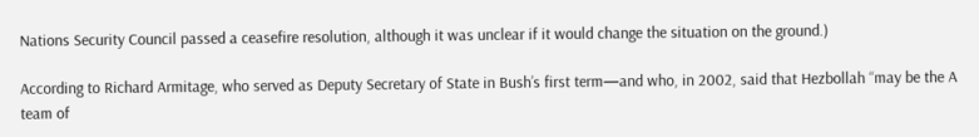Nations Security Council passed a ceasefire resolution, although it was unclear if it would change the situation on the ground.)

According to Richard Armitage, who served as Deputy Secretary of State in Bush’s first term—and who, in 2002, said that Hezbollah “may be the A team of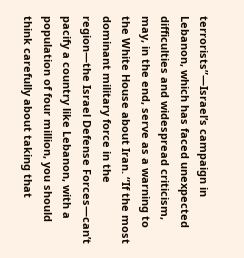terrorists”—Israel’s campaign in Lebanon, which has faced unexpected difficulties and widespread criticism, may, in the end, serve as a warning to the White House about Iran. “If the most dominant military force in the region—the Israel Defense Forces—can’t pacify a country like Lebanon, with a population of four million, you should think carefully about taking that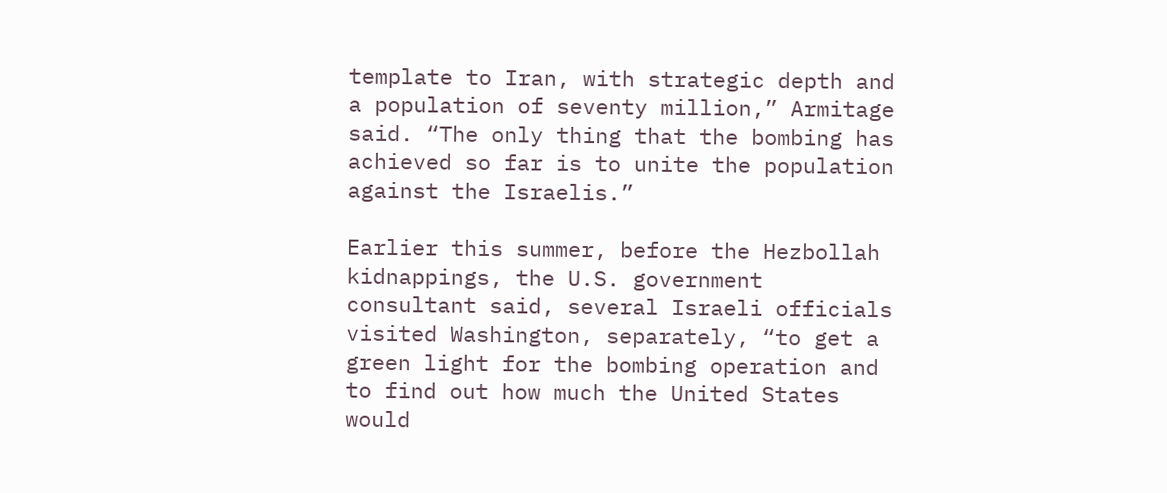template to Iran, with strategic depth and a population of seventy million,” Armitage said. “The only thing that the bombing has achieved so far is to unite the population against the Israelis.”

Earlier this summer, before the Hezbollah kidnappings, the U.S. government consultant said, several Israeli officials visited Washington, separately, “to get a green light for the bombing operation and to find out how much the United States would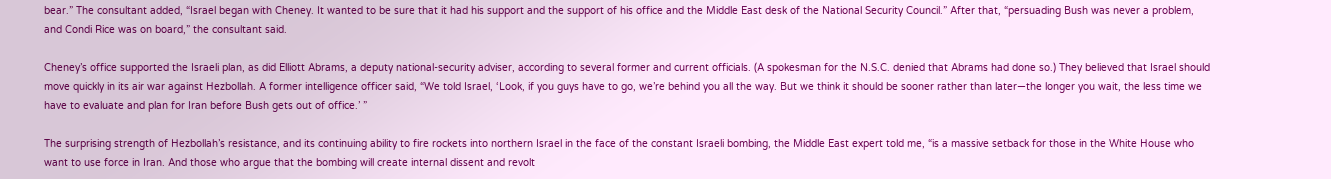bear.” The consultant added, “Israel began with Cheney. It wanted to be sure that it had his support and the support of his office and the Middle East desk of the National Security Council.” After that, “persuading Bush was never a problem, and Condi Rice was on board,” the consultant said.

Cheney’s office supported the Israeli plan, as did Elliott Abrams, a deputy national-security adviser, according to several former and current officials. (A spokesman for the N.S.C. denied that Abrams had done so.) They believed that Israel should move quickly in its air war against Hezbollah. A former intelligence officer said, “We told Israel, ‘Look, if you guys have to go, we’re behind you all the way. But we think it should be sooner rather than later—the longer you wait, the less time we have to evaluate and plan for Iran before Bush gets out of office.’ ”

The surprising strength of Hezbollah’s resistance, and its continuing ability to fire rockets into northern Israel in the face of the constant Israeli bombing, the Middle East expert told me, “is a massive setback for those in the White House who want to use force in Iran. And those who argue that the bombing will create internal dissent and revolt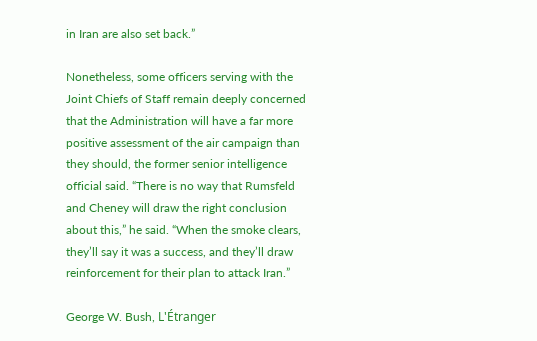in Iran are also set back.”

Nonetheless, some officers serving with the Joint Chiefs of Staff remain deeply concerned that the Administration will have a far more positive assessment of the air campaign than they should, the former senior intelligence official said. “There is no way that Rumsfeld and Cheney will draw the right conclusion about this,” he said. “When the smoke clears, they’ll say it was a success, and they’ll draw reinforcement for their plan to attack Iran.”

George W. Bush, L'Étranger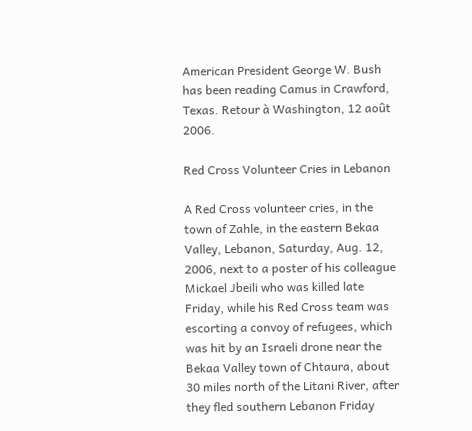American President George W. Bush has been reading Camus in Crawford, Texas. Retour à Washington, 12 août 2006.

Red Cross Volunteer Cries in Lebanon

A Red Cross volunteer cries, in the town of Zahle, in the eastern Bekaa Valley, Lebanon, Saturday, Aug. 12, 2006, next to a poster of his colleague Mickael Jbeili who was killed late Friday, while his Red Cross team was escorting a convoy of refugees, which was hit by an Israeli drone near the Bekaa Valley town of Chtaura, about 30 miles north of the Litani River, after they fled southern Lebanon Friday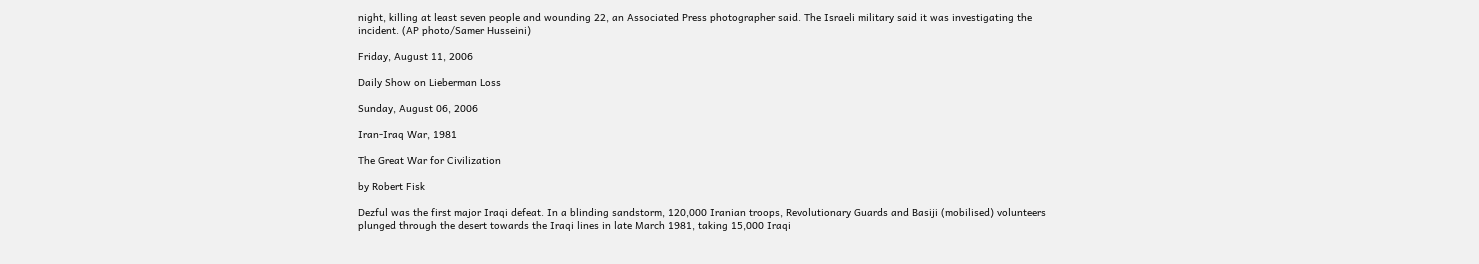night, killing at least seven people and wounding 22, an Associated Press photographer said. The Israeli military said it was investigating the incident. (AP photo/Samer Husseini)

Friday, August 11, 2006

Daily Show on Lieberman Loss

Sunday, August 06, 2006

Iran-Iraq War, 1981

The Great War for Civilization

by Robert Fisk

Dezful was the first major Iraqi defeat. In a blinding sandstorm, 120,000 Iranian troops, Revolutionary Guards and Basiji (mobilised) volunteers plunged through the desert towards the Iraqi lines in late March 1981, taking 15,000 Iraqi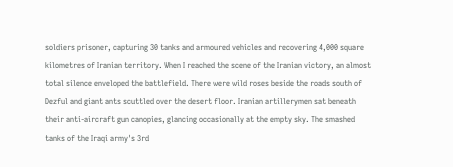soldiers prisoner, capturing 30 tanks and armoured vehicles and recovering 4,000 square kilometres of Iranian territory. When I reached the scene of the Iranian victory, an almost total silence enveloped the battlefield. There were wild roses beside the roads south of Dezful and giant ants scuttled over the desert floor. Iranian artillerymen sat beneath their anti-aircraft gun canopies, glancing occasionally at the empty sky. The smashed tanks of the Iraqi army's 3rd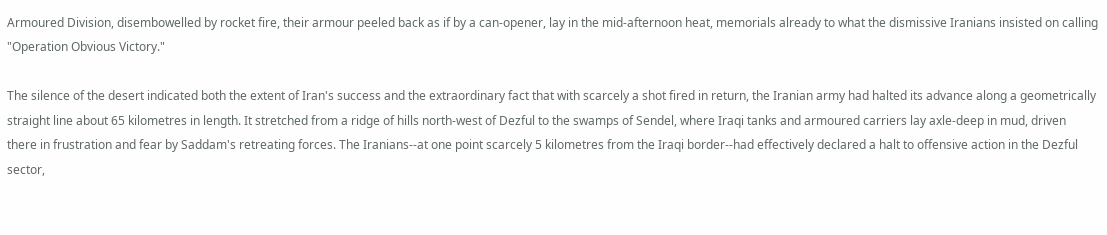Armoured Division, disembowelled by rocket fire, their armour peeled back as if by a can-opener, lay in the mid-afternoon heat, memorials already to what the dismissive Iranians insisted on calling "Operation Obvious Victory."

The silence of the desert indicated both the extent of Iran's success and the extraordinary fact that with scarcely a shot fired in return, the Iranian army had halted its advance along a geometrically straight line about 65 kilometres in length. It stretched from a ridge of hills north-west of Dezful to the swamps of Sendel, where Iraqi tanks and armoured carriers lay axle-deep in mud, driven there in frustration and fear by Saddam's retreating forces. The Iranians--at one point scarcely 5 kilometres from the Iraqi border--had effectively declared a halt to offensive action in the Dezful sector,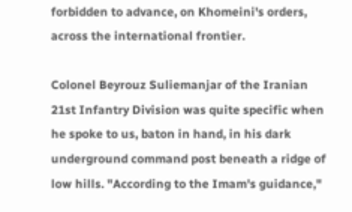forbidden to advance, on Khomeini's orders, across the international frontier.

Colonel Beyrouz Suliemanjar of the Iranian 21st Infantry Division was quite specific when he spoke to us, baton in hand, in his dark underground command post beneath a ridge of low hills. "According to the Imam's guidance,"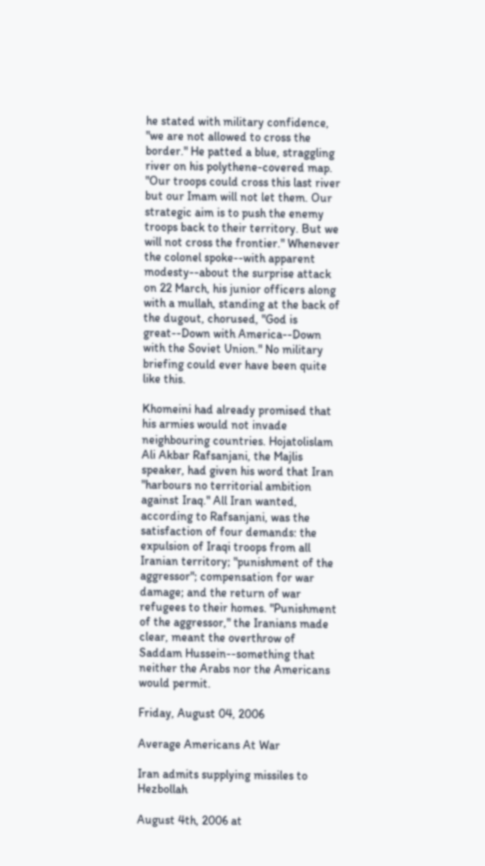he stated with military confidence, "we are not allowed to cross the border." He patted a blue, straggling river on his polythene-covered map. "Our troops could cross this last river but our Imam will not let them. Our strategic aim is to push the enemy troops back to their territory. But we will not cross the frontier." Whenever the colonel spoke--with apparent modesty--about the surprise attack on 22 March, his junior officers along with a mullah, standing at the back of the dugout, chorused, "God is great--Down with America--Down with the Soviet Union." No military briefing could ever have been quite like this.

Khomeini had already promised that his armies would not invade neighbouring countries. Hojatolislam Ali Akbar Rafsanjani, the Majlis speaker, had given his word that Iran "harbours no territorial ambition against Iraq." All Iran wanted, according to Rafsanjani, was the satisfaction of four demands: the expulsion of Iraqi troops from all Iranian territory; "punishment of the aggressor"; compensation for war damage; and the return of war refugees to their homes. "Punishment of the aggressor," the Iranians made clear, meant the overthrow of Saddam Hussein--something that neither the Arabs nor the Americans would permit.

Friday, August 04, 2006

Average Americans At War

Iran admits supplying missiles to Hezbollah

August 4th, 2006 at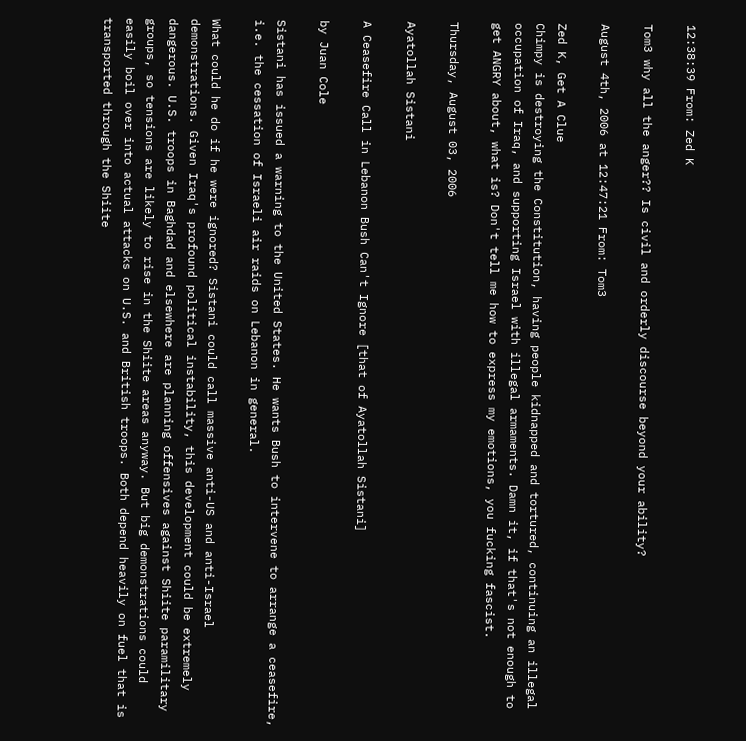12:38:39 From: Zed K

Tom3 why all the anger?? Is civil and orderly discourse beyond your ability?

August 4th, 2006 at 12:47:21 From: Tom3

Zed K, Get A Clue
Chimpy is destroying the Constitution, having people kidnapped and tortured, continuing an illegal occupation of Iraq, and supporting Israel with illegal armaments. Damn it, if that's not enough to get ANGRY about, what is? Don't tell me how to express my emotions, you fucking fascist.

Thursday, August 03, 2006

Ayatollah Sistani

A Ceasefire Call in Lebanon Bush Can't Ignore [that of Ayatollah Sistani]

by Juan Cole

Sistani has issued a warning to the United States. He wants Bush to intervene to arrange a ceasefire, i.e. the cessation of Israeli air raids on Lebanon in general.

What could he do if he were ignored? Sistani could call massive anti-US and anti-Israel demonstrations. Given Iraq's profound political instability, this development could be extremely dangerous. U.S. troops in Baghdad and elsewhere are planning offensives against Shiite paramilitary groups, so tensions are likely to rise in the Shiite areas anyway. But big demonstrations could easily boil over into actual attacks on U.S. and British troops. Both depend heavily on fuel that is transported through the Shiite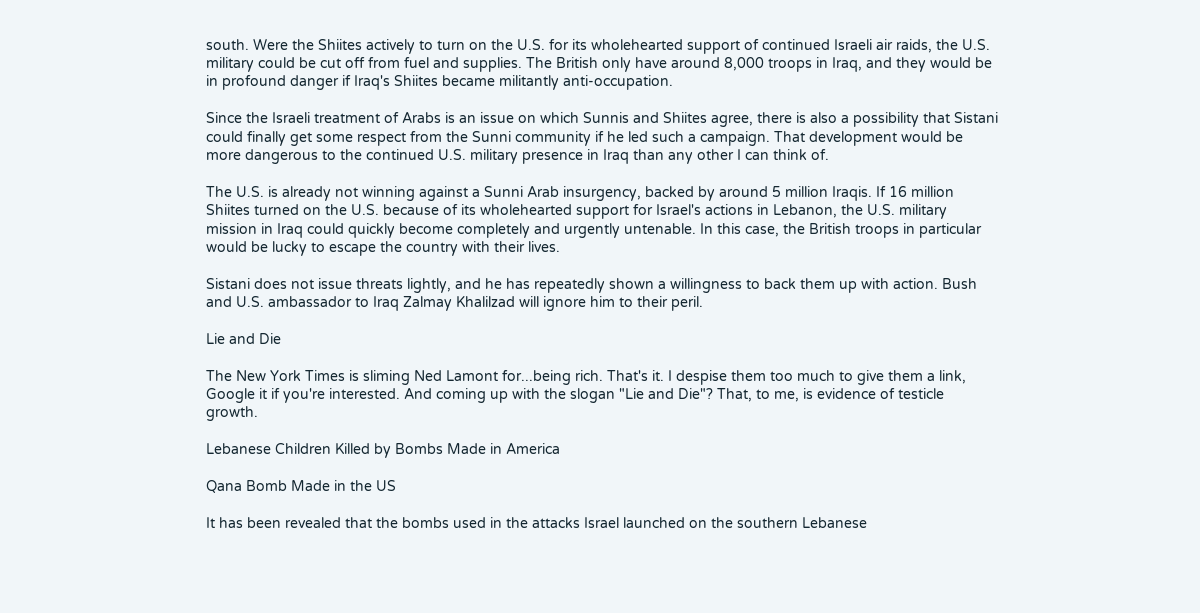south. Were the Shiites actively to turn on the U.S. for its wholehearted support of continued Israeli air raids, the U.S. military could be cut off from fuel and supplies. The British only have around 8,000 troops in Iraq, and they would be in profound danger if Iraq's Shiites became militantly anti-occupation.

Since the Israeli treatment of Arabs is an issue on which Sunnis and Shiites agree, there is also a possibility that Sistani could finally get some respect from the Sunni community if he led such a campaign. That development would be more dangerous to the continued U.S. military presence in Iraq than any other I can think of.

The U.S. is already not winning against a Sunni Arab insurgency, backed by around 5 million Iraqis. If 16 million Shiites turned on the U.S. because of its wholehearted support for Israel's actions in Lebanon, the U.S. military mission in Iraq could quickly become completely and urgently untenable. In this case, the British troops in particular would be lucky to escape the country with their lives.

Sistani does not issue threats lightly, and he has repeatedly shown a willingness to back them up with action. Bush and U.S. ambassador to Iraq Zalmay Khalilzad will ignore him to their peril.

Lie and Die

The New York Times is sliming Ned Lamont for...being rich. That's it. I despise them too much to give them a link, Google it if you're interested. And coming up with the slogan "Lie and Die"? That, to me, is evidence of testicle growth.

Lebanese Children Killed by Bombs Made in America

Qana Bomb Made in the US

It has been revealed that the bombs used in the attacks Israel launched on the southern Lebanese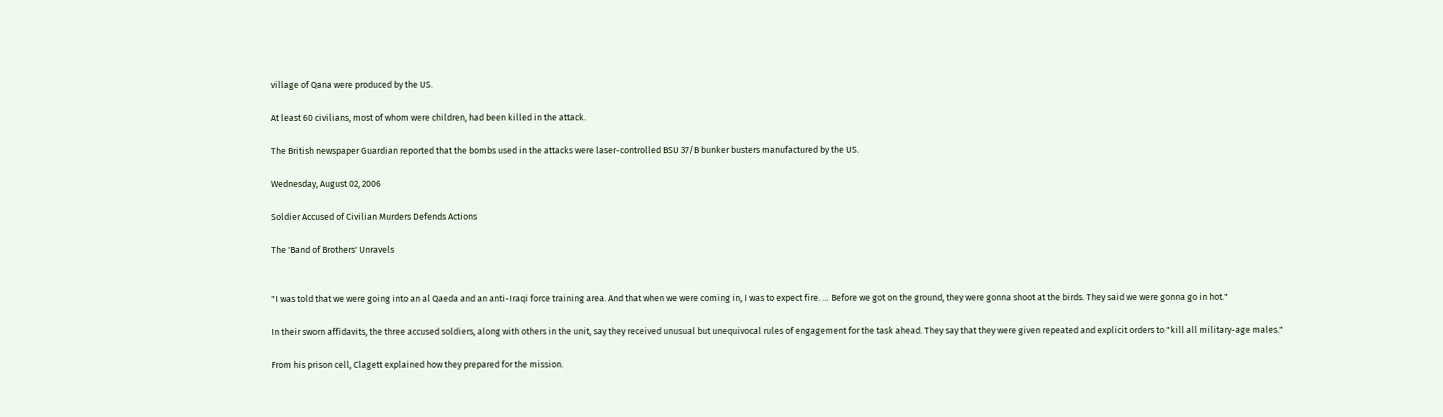village of Qana were produced by the US.

At least 60 civilians, most of whom were children, had been killed in the attack.

The British newspaper Guardian reported that the bombs used in the attacks were laser-controlled BSU 37/B bunker busters manufactured by the US.

Wednesday, August 02, 2006

Soldier Accused of Civilian Murders Defends Actions

The 'Band of Brothers' Unravels


"I was told that we were going into an al Qaeda and an anti-Iraqi force training area. And that when we were coming in, I was to expect fire. … Before we got on the ground, they were gonna shoot at the birds. They said we were gonna go in hot."

In their sworn affidavits, the three accused soldiers, along with others in the unit, say they received unusual but unequivocal rules of engagement for the task ahead. They say that they were given repeated and explicit orders to "kill all military-age males."

From his prison cell, Clagett explained how they prepared for the mission.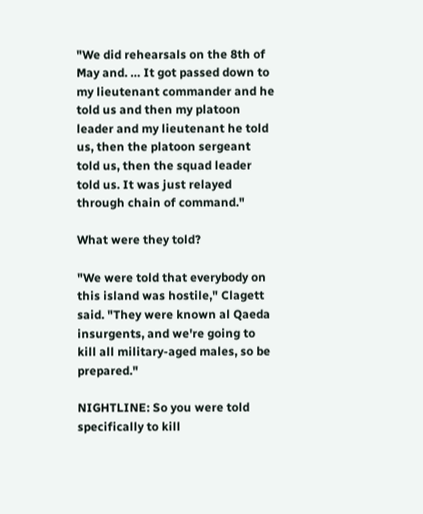"We did rehearsals on the 8th of May and. … It got passed down to my lieutenant commander and he told us and then my platoon leader and my lieutenant he told us, then the platoon sergeant told us, then the squad leader told us. It was just relayed through chain of command."

What were they told?

"We were told that everybody on this island was hostile," Clagett said. "They were known al Qaeda insurgents, and we're going to kill all military-aged males, so be prepared."

NIGHTLINE: So you were told specifically to kill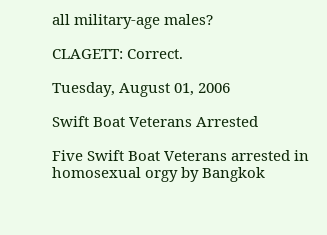all military-age males?

CLAGETT: Correct.

Tuesday, August 01, 2006

Swift Boat Veterans Arrested

Five Swift Boat Veterans arrested in homosexual orgy by Bangkok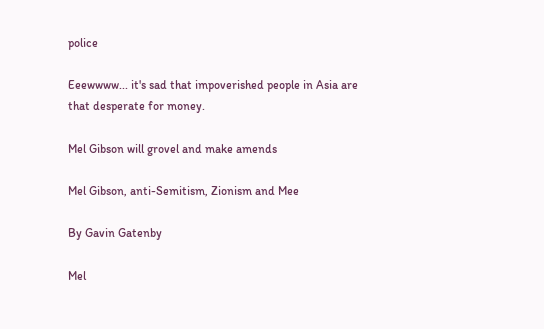police

Eeewwww... it's sad that impoverished people in Asia are that desperate for money.

Mel Gibson will grovel and make amends

Mel Gibson, anti-Semitism, Zionism and Mee

By Gavin Gatenby

Mel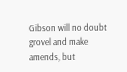Gibson will no doubt grovel and make amends, but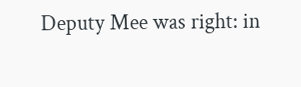Deputy Mee was right: in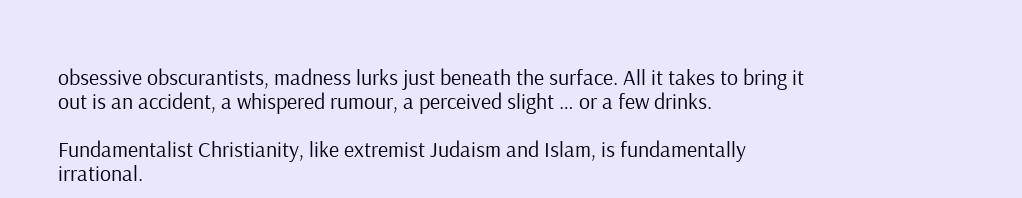obsessive obscurantists, madness lurks just beneath the surface. All it takes to bring it out is an accident, a whispered rumour, a perceived slight … or a few drinks.

Fundamentalist Christianity, like extremist Judaism and Islam, is fundamentally irrational.